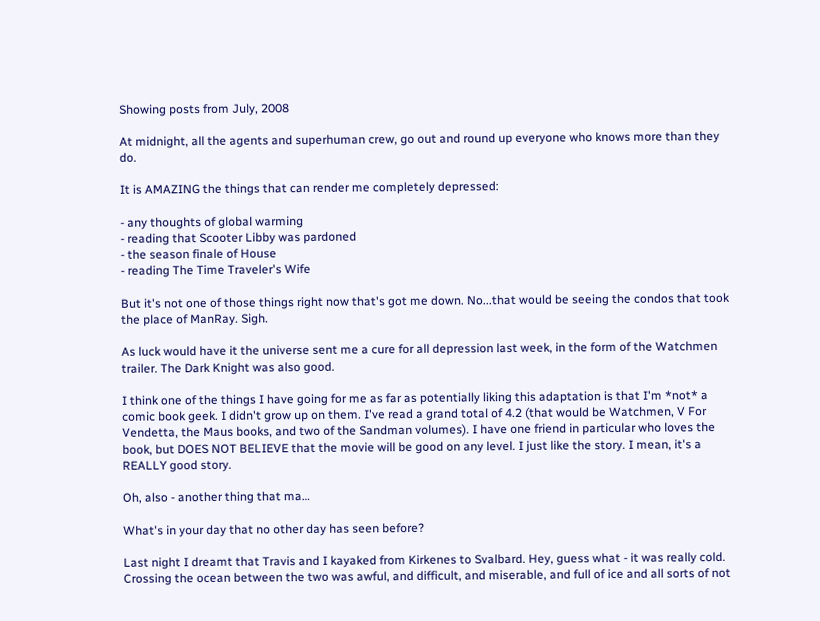Showing posts from July, 2008

At midnight, all the agents and superhuman crew, go out and round up everyone who knows more than they do.

It is AMAZING the things that can render me completely depressed:

- any thoughts of global warming
- reading that Scooter Libby was pardoned
- the season finale of House
- reading The Time Traveler's Wife

But it's not one of those things right now that's got me down. No...that would be seeing the condos that took the place of ManRay. Sigh.

As luck would have it the universe sent me a cure for all depression last week, in the form of the Watchmen trailer. The Dark Knight was also good.

I think one of the things I have going for me as far as potentially liking this adaptation is that I'm *not* a comic book geek. I didn't grow up on them. I've read a grand total of 4.2 (that would be Watchmen, V For Vendetta, the Maus books, and two of the Sandman volumes). I have one friend in particular who loves the book, but DOES NOT BELIEVE that the movie will be good on any level. I just like the story. I mean, it's a REALLY good story.

Oh, also - another thing that ma…

What's in your day that no other day has seen before?

Last night I dreamt that Travis and I kayaked from Kirkenes to Svalbard. Hey, guess what - it was really cold. Crossing the ocean between the two was awful, and difficult, and miserable, and full of ice and all sorts of not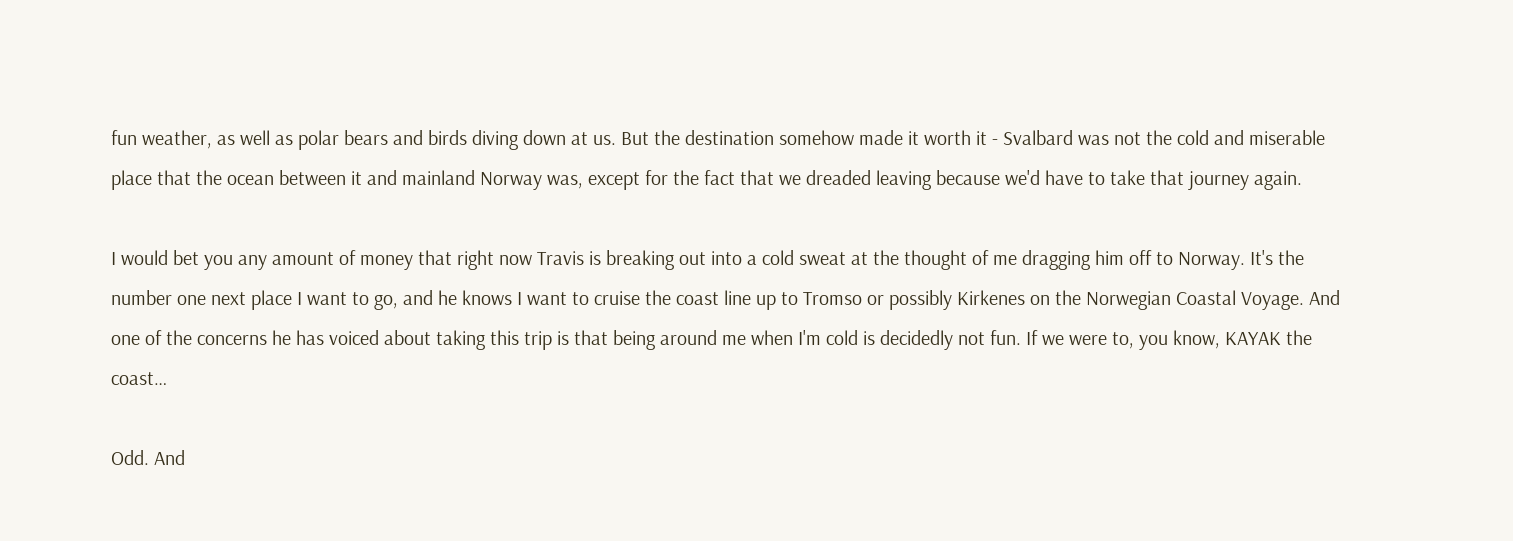fun weather, as well as polar bears and birds diving down at us. But the destination somehow made it worth it - Svalbard was not the cold and miserable place that the ocean between it and mainland Norway was, except for the fact that we dreaded leaving because we'd have to take that journey again.

I would bet you any amount of money that right now Travis is breaking out into a cold sweat at the thought of me dragging him off to Norway. It's the number one next place I want to go, and he knows I want to cruise the coast line up to Tromso or possibly Kirkenes on the Norwegian Coastal Voyage. And one of the concerns he has voiced about taking this trip is that being around me when I'm cold is decidedly not fun. If we were to, you know, KAYAK the coast…

Odd. And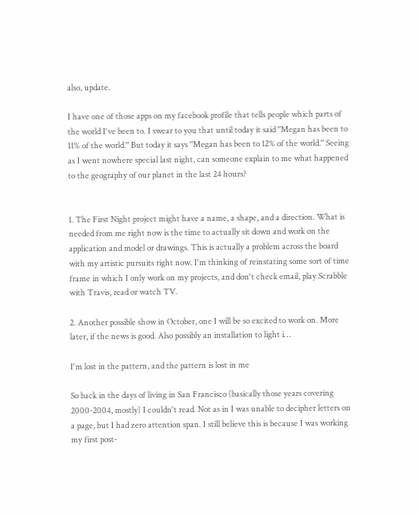also, update.

I have one of those apps on my facebook profile that tells people which parts of the world I've been to. I swear to you that until today it said "Megan has been to 11% of the world." But today it says "Megan has been to 12% of the world." Seeing as I went nowhere special last night, can someone explain to me what happened to the geography of our planet in the last 24 hours?


1. The First Night project might have a name, a shape, and a direction. What is needed from me right now is the time to actually sit down and work on the application and model or drawings. This is actually a problem across the board with my artistic pursuits right now. I'm thinking of reinstating some sort of time frame in which I only work on my projects, and don't check email, play Scrabble with Travis, read or watch TV.

2. Another possible show in October, one I will be so excited to work on. More later, if the news is good. Also possibly an installation to light i…

I'm lost in the pattern, and the pattern is lost in me

So back in the days of living in San Francisco (basically those years covering 2000-2004, mostly) I couldn't read. Not as in I was unable to decipher letters on a page, but I had zero attention span. I still believe this is because I was working my first post-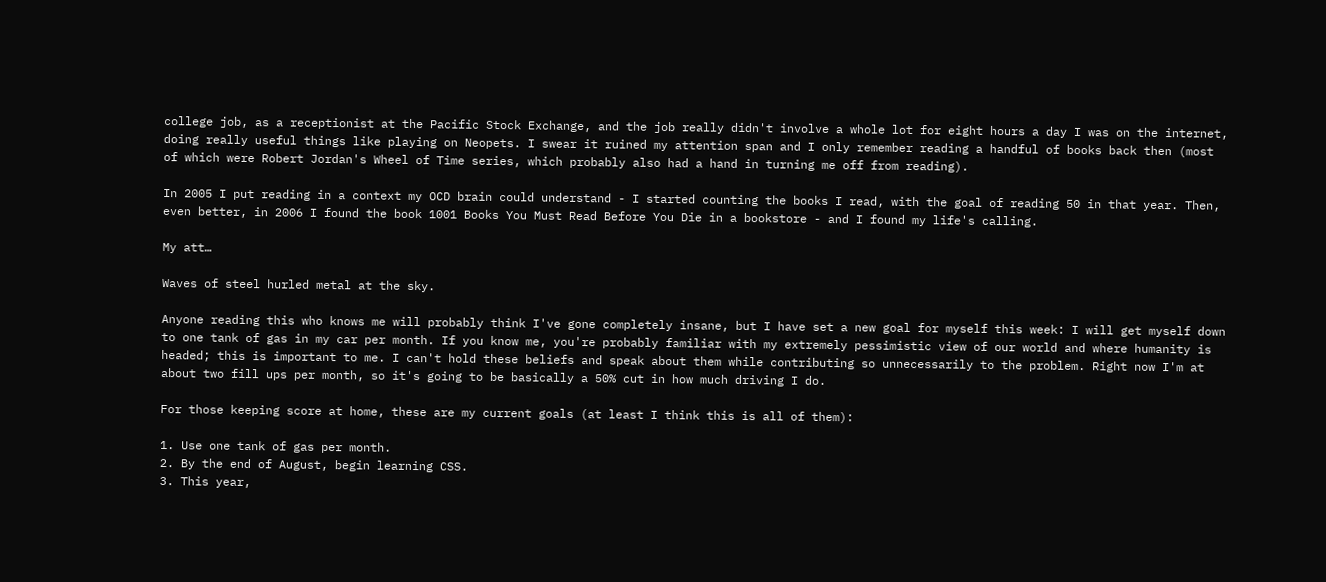college job, as a receptionist at the Pacific Stock Exchange, and the job really didn't involve a whole lot for eight hours a day I was on the internet, doing really useful things like playing on Neopets. I swear it ruined my attention span and I only remember reading a handful of books back then (most of which were Robert Jordan's Wheel of Time series, which probably also had a hand in turning me off from reading).

In 2005 I put reading in a context my OCD brain could understand - I started counting the books I read, with the goal of reading 50 in that year. Then, even better, in 2006 I found the book 1001 Books You Must Read Before You Die in a bookstore - and I found my life's calling.

My att…

Waves of steel hurled metal at the sky.

Anyone reading this who knows me will probably think I've gone completely insane, but I have set a new goal for myself this week: I will get myself down to one tank of gas in my car per month. If you know me, you're probably familiar with my extremely pessimistic view of our world and where humanity is headed; this is important to me. I can't hold these beliefs and speak about them while contributing so unnecessarily to the problem. Right now I'm at about two fill ups per month, so it's going to be basically a 50% cut in how much driving I do.

For those keeping score at home, these are my current goals (at least I think this is all of them):

1. Use one tank of gas per month.
2. By the end of August, begin learning CSS.
3. This year,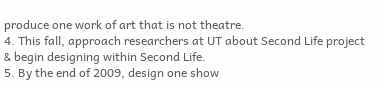produce one work of art that is not theatre.
4. This fall, approach researchers at UT about Second Life project & begin designing within Second Life.
5. By the end of 2009, design one show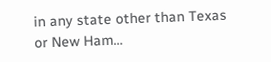in any state other than Texas or New Ham…